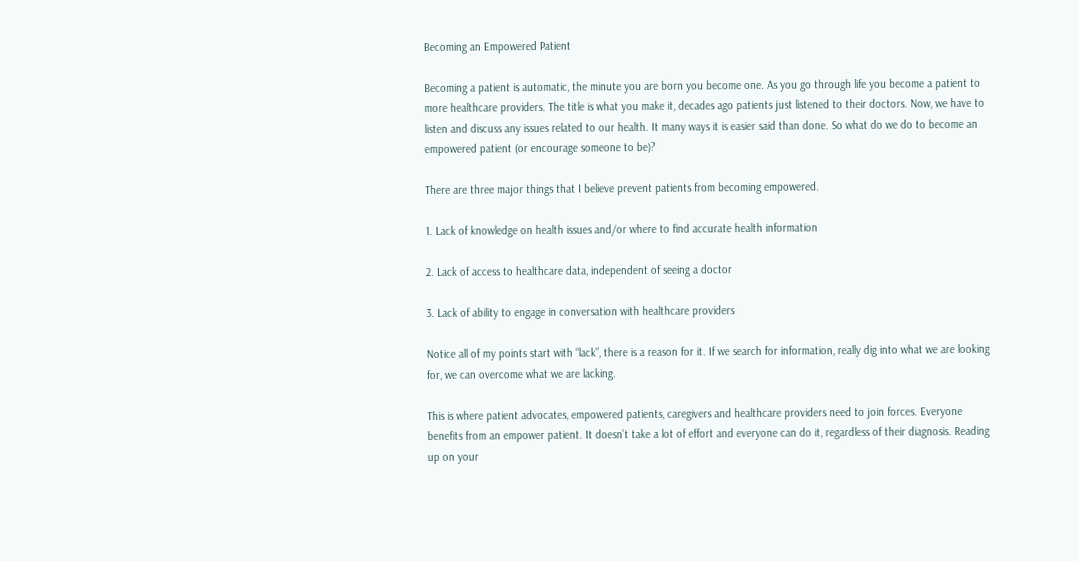Becoming an Empowered Patient

Becoming a patient is automatic, the minute you are born you become one. As you go through life you become a patient to more healthcare providers. The title is what you make it, decades ago patients just listened to their doctors. Now, we have to listen and discuss any issues related to our health. It many ways it is easier said than done. So what do we do to become an empowered patient (or encourage someone to be)?

There are three major things that I believe prevent patients from becoming empowered.

1. Lack of knowledge on health issues and/or where to find accurate health information

2. Lack of access to healthcare data, independent of seeing a doctor

3. Lack of ability to engage in conversation with healthcare providers

Notice all of my points start with “lack”, there is a reason for it. If we search for information, really dig into what we are looking for, we can overcome what we are lacking.

This is where patient advocates, empowered patients, caregivers and healthcare providers need to join forces. Everyone benefits from an empower patient. It doesn’t take a lot of effort and everyone can do it, regardless of their diagnosis. Reading up on your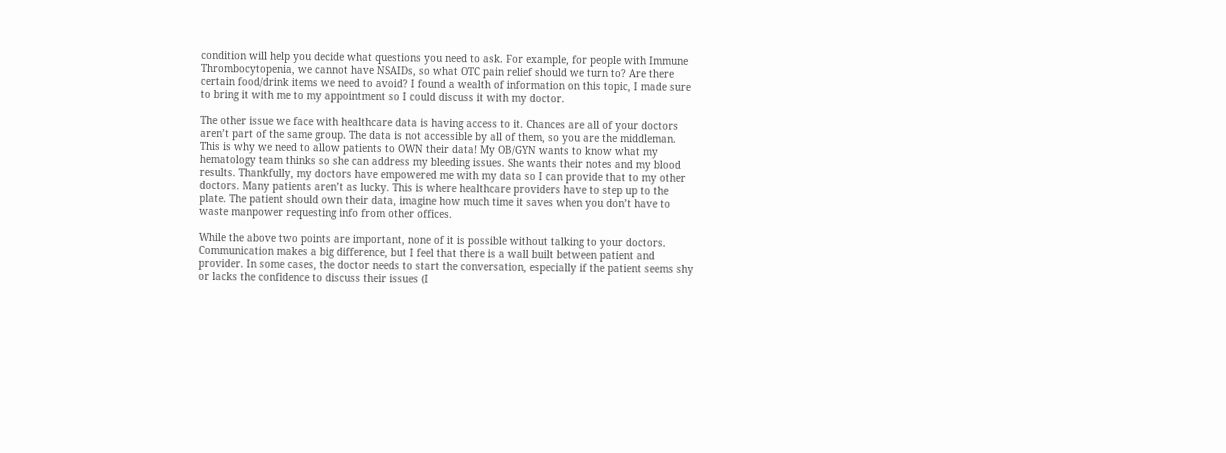condition will help you decide what questions you need to ask. For example, for people with Immune Thrombocytopenia, we cannot have NSAIDs, so what OTC pain relief should we turn to? Are there certain food/drink items we need to avoid? I found a wealth of information on this topic, I made sure to bring it with me to my appointment so I could discuss it with my doctor.

The other issue we face with healthcare data is having access to it. Chances are all of your doctors aren’t part of the same group. The data is not accessible by all of them, so you are the middleman. This is why we need to allow patients to OWN their data! My OB/GYN wants to know what my hematology team thinks so she can address my bleeding issues. She wants their notes and my blood results. Thankfully, my doctors have empowered me with my data so I can provide that to my other doctors. Many patients aren’t as lucky. This is where healthcare providers have to step up to the plate. The patient should own their data, imagine how much time it saves when you don’t have to waste manpower requesting info from other offices.

While the above two points are important, none of it is possible without talking to your doctors. Communication makes a big difference, but I feel that there is a wall built between patient and provider. In some cases, the doctor needs to start the conversation, especially if the patient seems shy or lacks the confidence to discuss their issues (I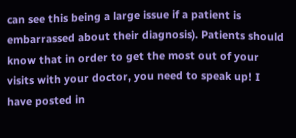can see this being a large issue if a patient is embarrassed about their diagnosis). Patients should know that in order to get the most out of your visits with your doctor, you need to speak up! I have posted in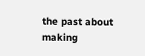the past about making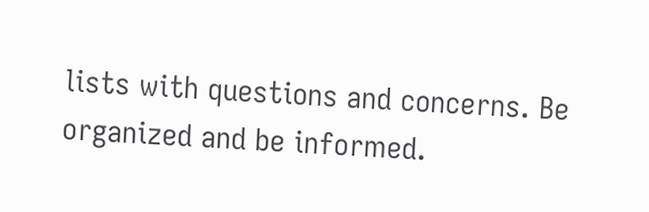lists with questions and concerns. Be organized and be informed.